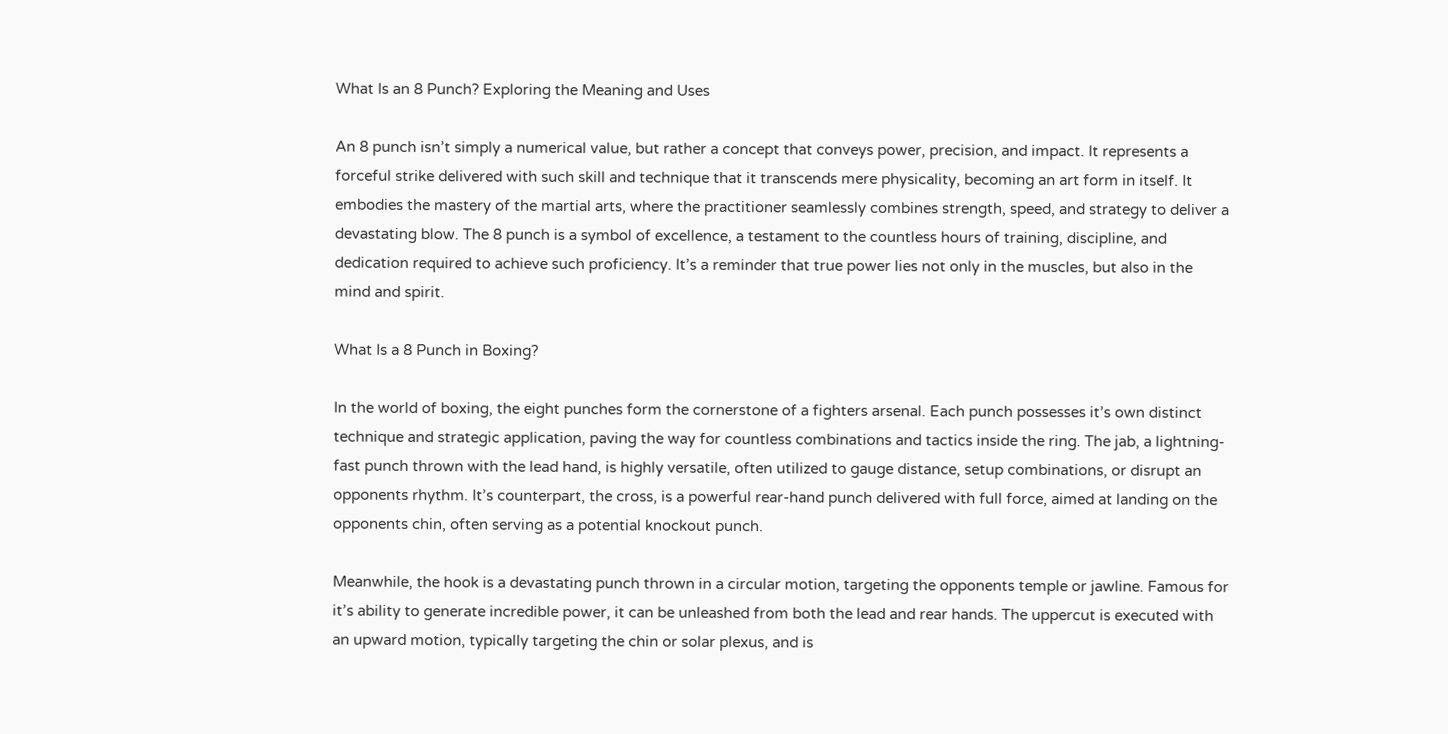What Is an 8 Punch? Exploring the Meaning and Uses

An 8 punch isn’t simply a numerical value, but rather a concept that conveys power, precision, and impact. It represents a forceful strike delivered with such skill and technique that it transcends mere physicality, becoming an art form in itself. It embodies the mastery of the martial arts, where the practitioner seamlessly combines strength, speed, and strategy to deliver a devastating blow. The 8 punch is a symbol of excellence, a testament to the countless hours of training, discipline, and dedication required to achieve such proficiency. It’s a reminder that true power lies not only in the muscles, but also in the mind and spirit.

What Is a 8 Punch in Boxing?

In the world of boxing, the eight punches form the cornerstone of a fighters arsenal. Each punch possesses it’s own distinct technique and strategic application, paving the way for countless combinations and tactics inside the ring. The jab, a lightning-fast punch thrown with the lead hand, is highly versatile, often utilized to gauge distance, setup combinations, or disrupt an opponents rhythm. It’s counterpart, the cross, is a powerful rear-hand punch delivered with full force, aimed at landing on the opponents chin, often serving as a potential knockout punch.

Meanwhile, the hook is a devastating punch thrown in a circular motion, targeting the opponents temple or jawline. Famous for it’s ability to generate incredible power, it can be unleashed from both the lead and rear hands. The uppercut is executed with an upward motion, typically targeting the chin or solar plexus, and is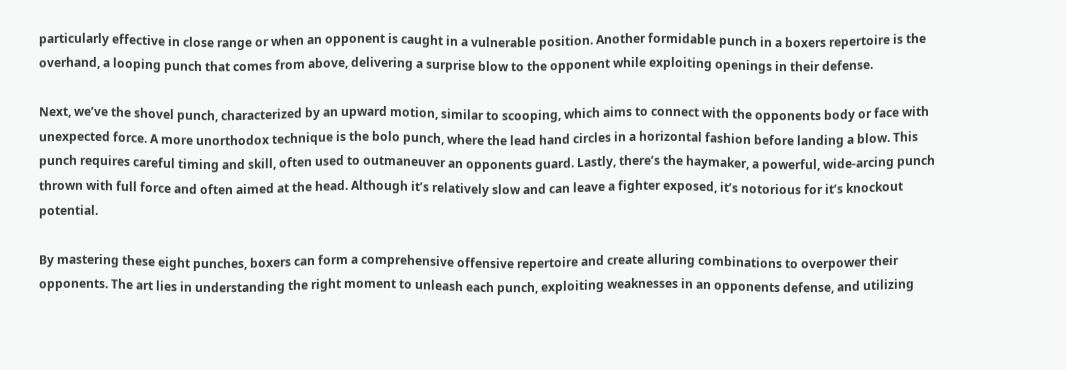particularly effective in close range or when an opponent is caught in a vulnerable position. Another formidable punch in a boxers repertoire is the overhand, a looping punch that comes from above, delivering a surprise blow to the opponent while exploiting openings in their defense.

Next, we’ve the shovel punch, characterized by an upward motion, similar to scooping, which aims to connect with the opponents body or face with unexpected force. A more unorthodox technique is the bolo punch, where the lead hand circles in a horizontal fashion before landing a blow. This punch requires careful timing and skill, often used to outmaneuver an opponents guard. Lastly, there’s the haymaker, a powerful, wide-arcing punch thrown with full force and often aimed at the head. Although it’s relatively slow and can leave a fighter exposed, it’s notorious for it’s knockout potential.

By mastering these eight punches, boxers can form a comprehensive offensive repertoire and create alluring combinations to overpower their opponents. The art lies in understanding the right moment to unleash each punch, exploiting weaknesses in an opponents defense, and utilizing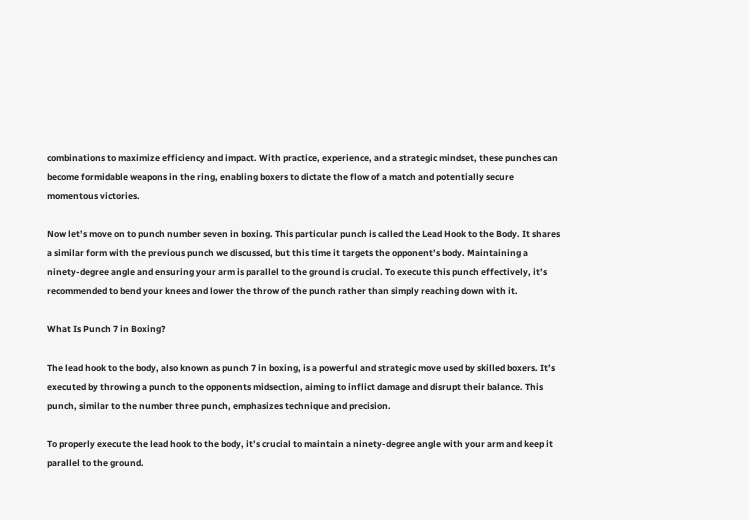combinations to maximize efficiency and impact. With practice, experience, and a strategic mindset, these punches can become formidable weapons in the ring, enabling boxers to dictate the flow of a match and potentially secure momentous victories.

Now let’s move on to punch number seven in boxing. This particular punch is called the Lead Hook to the Body. It shares a similar form with the previous punch we discussed, but this time it targets the opponent’s body. Maintaining a ninety-degree angle and ensuring your arm is parallel to the ground is crucial. To execute this punch effectively, it’s recommended to bend your knees and lower the throw of the punch rather than simply reaching down with it.

What Is Punch 7 in Boxing?

The lead hook to the body, also known as punch 7 in boxing, is a powerful and strategic move used by skilled boxers. It’s executed by throwing a punch to the opponents midsection, aiming to inflict damage and disrupt their balance. This punch, similar to the number three punch, emphasizes technique and precision.

To properly execute the lead hook to the body, it’s crucial to maintain a ninety-degree angle with your arm and keep it parallel to the ground.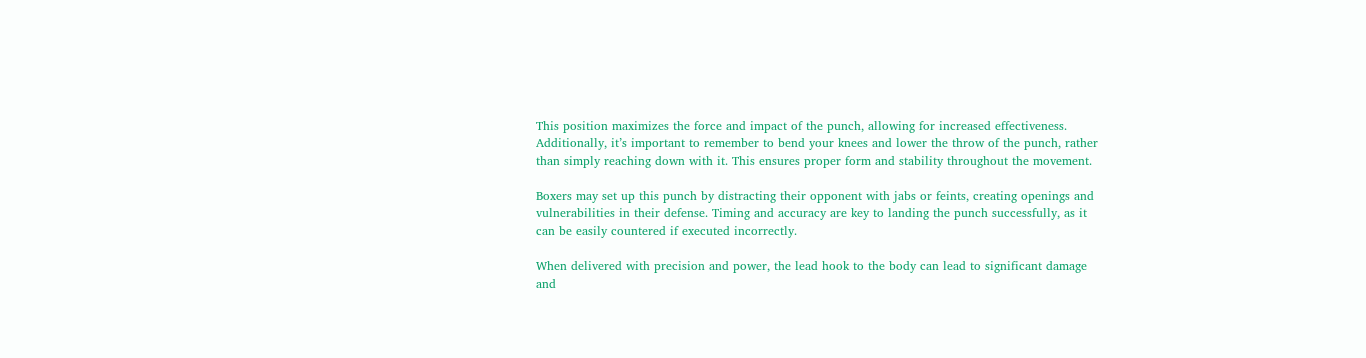This position maximizes the force and impact of the punch, allowing for increased effectiveness. Additionally, it’s important to remember to bend your knees and lower the throw of the punch, rather than simply reaching down with it. This ensures proper form and stability throughout the movement.

Boxers may set up this punch by distracting their opponent with jabs or feints, creating openings and vulnerabilities in their defense. Timing and accuracy are key to landing the punch successfully, as it can be easily countered if executed incorrectly.

When delivered with precision and power, the lead hook to the body can lead to significant damage and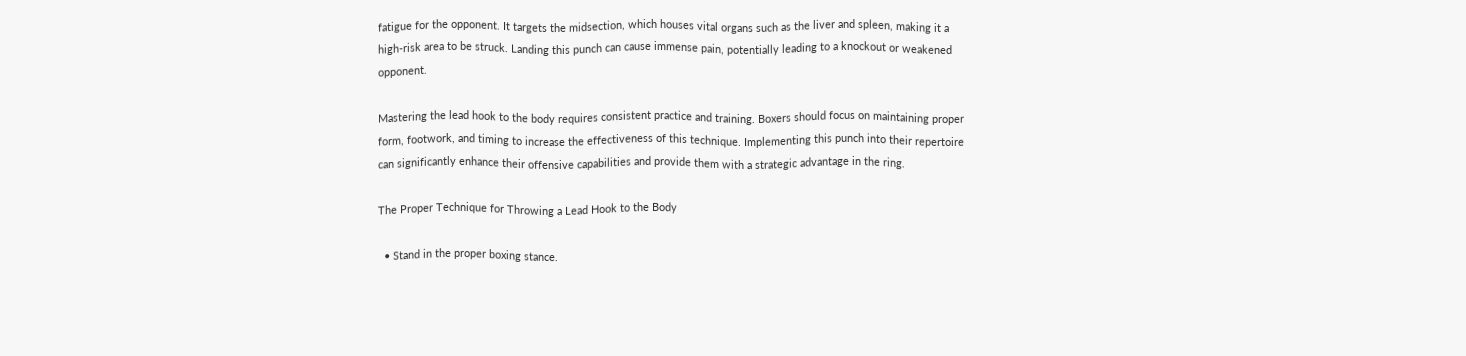fatigue for the opponent. It targets the midsection, which houses vital organs such as the liver and spleen, making it a high-risk area to be struck. Landing this punch can cause immense pain, potentially leading to a knockout or weakened opponent.

Mastering the lead hook to the body requires consistent practice and training. Boxers should focus on maintaining proper form, footwork, and timing to increase the effectiveness of this technique. Implementing this punch into their repertoire can significantly enhance their offensive capabilities and provide them with a strategic advantage in the ring.

The Proper Technique for Throwing a Lead Hook to the Body

  • Stand in the proper boxing stance.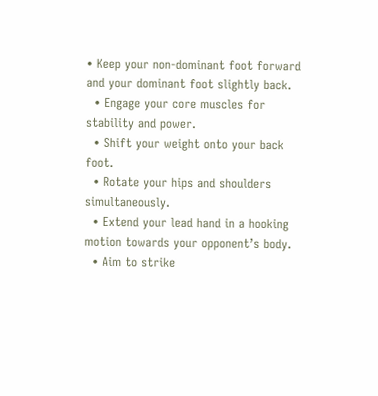• Keep your non-dominant foot forward and your dominant foot slightly back.
  • Engage your core muscles for stability and power.
  • Shift your weight onto your back foot.
  • Rotate your hips and shoulders simultaneously.
  • Extend your lead hand in a hooking motion towards your opponent’s body.
  • Aim to strike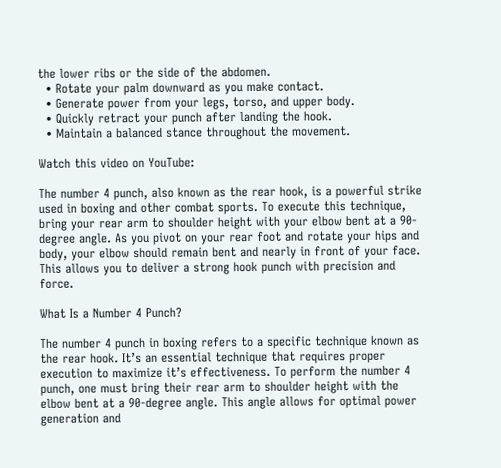the lower ribs or the side of the abdomen.
  • Rotate your palm downward as you make contact.
  • Generate power from your legs, torso, and upper body.
  • Quickly retract your punch after landing the hook.
  • Maintain a balanced stance throughout the movement.

Watch this video on YouTube:

The number 4 punch, also known as the rear hook, is a powerful strike used in boxing and other combat sports. To execute this technique, bring your rear arm to shoulder height with your elbow bent at a 90-degree angle. As you pivot on your rear foot and rotate your hips and body, your elbow should remain bent and nearly in front of your face. This allows you to deliver a strong hook punch with precision and force.

What Is a Number 4 Punch?

The number 4 punch in boxing refers to a specific technique known as the rear hook. It’s an essential technique that requires proper execution to maximize it’s effectiveness. To perform the number 4 punch, one must bring their rear arm to shoulder height with the elbow bent at a 90-degree angle. This angle allows for optimal power generation and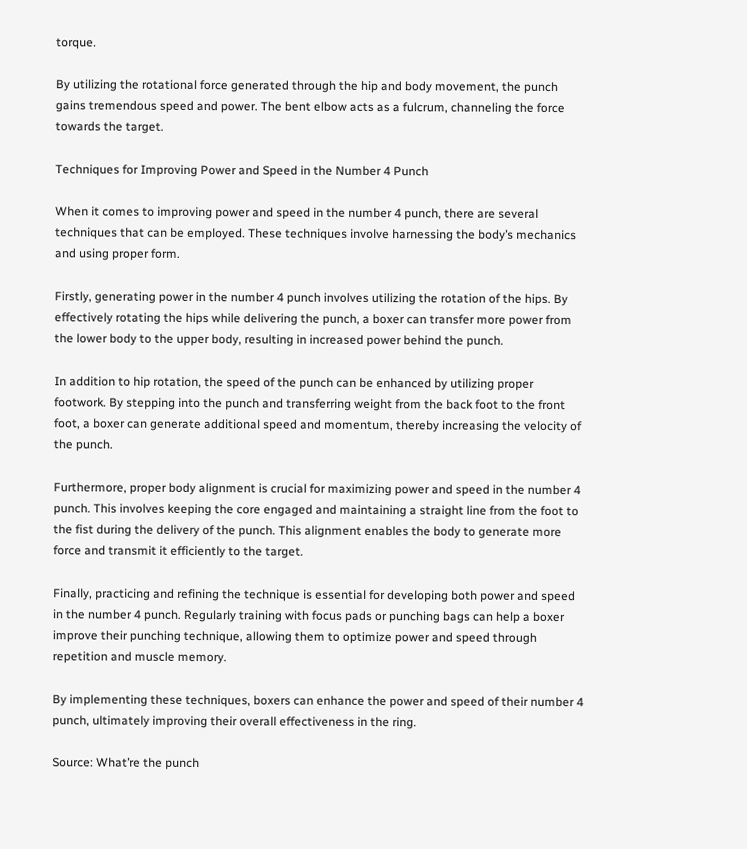torque.

By utilizing the rotational force generated through the hip and body movement, the punch gains tremendous speed and power. The bent elbow acts as a fulcrum, channeling the force towards the target.

Techniques for Improving Power and Speed in the Number 4 Punch

When it comes to improving power and speed in the number 4 punch, there are several techniques that can be employed. These techniques involve harnessing the body’s mechanics and using proper form.

Firstly, generating power in the number 4 punch involves utilizing the rotation of the hips. By effectively rotating the hips while delivering the punch, a boxer can transfer more power from the lower body to the upper body, resulting in increased power behind the punch.

In addition to hip rotation, the speed of the punch can be enhanced by utilizing proper footwork. By stepping into the punch and transferring weight from the back foot to the front foot, a boxer can generate additional speed and momentum, thereby increasing the velocity of the punch.

Furthermore, proper body alignment is crucial for maximizing power and speed in the number 4 punch. This involves keeping the core engaged and maintaining a straight line from the foot to the fist during the delivery of the punch. This alignment enables the body to generate more force and transmit it efficiently to the target.

Finally, practicing and refining the technique is essential for developing both power and speed in the number 4 punch. Regularly training with focus pads or punching bags can help a boxer improve their punching technique, allowing them to optimize power and speed through repetition and muscle memory.

By implementing these techniques, boxers can enhance the power and speed of their number 4 punch, ultimately improving their overall effectiveness in the ring.

Source: What’re the punch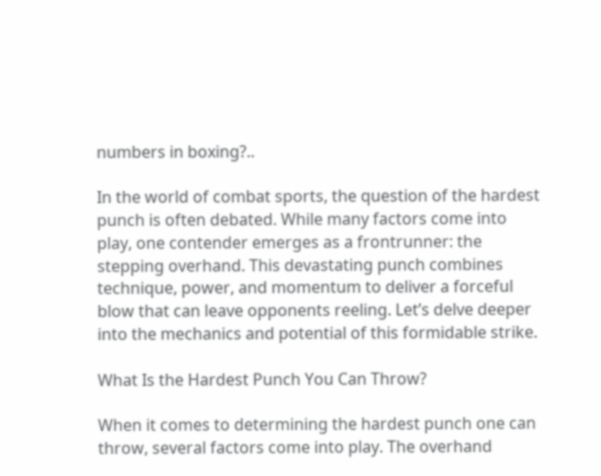numbers in boxing?..

In the world of combat sports, the question of the hardest punch is often debated. While many factors come into play, one contender emerges as a frontrunner: the stepping overhand. This devastating punch combines technique, power, and momentum to deliver a forceful blow that can leave opponents reeling. Let’s delve deeper into the mechanics and potential of this formidable strike.

What Is the Hardest Punch You Can Throw?

When it comes to determining the hardest punch one can throw, several factors come into play. The overhand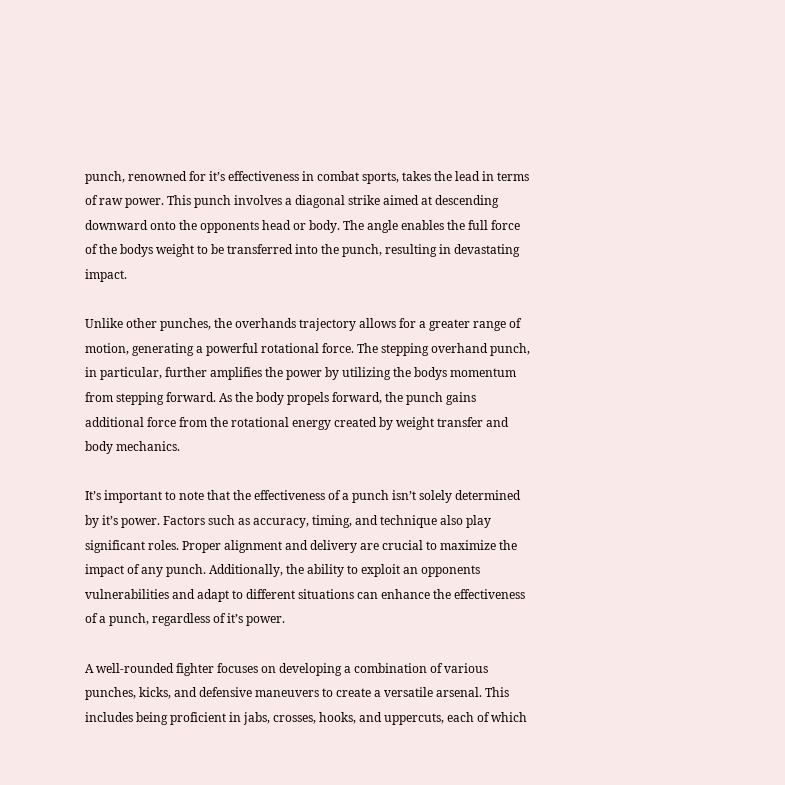punch, renowned for it’s effectiveness in combat sports, takes the lead in terms of raw power. This punch involves a diagonal strike aimed at descending downward onto the opponents head or body. The angle enables the full force of the bodys weight to be transferred into the punch, resulting in devastating impact.

Unlike other punches, the overhands trajectory allows for a greater range of motion, generating a powerful rotational force. The stepping overhand punch, in particular, further amplifies the power by utilizing the bodys momentum from stepping forward. As the body propels forward, the punch gains additional force from the rotational energy created by weight transfer and body mechanics.

It’s important to note that the effectiveness of a punch isn’t solely determined by it’s power. Factors such as accuracy, timing, and technique also play significant roles. Proper alignment and delivery are crucial to maximize the impact of any punch. Additionally, the ability to exploit an opponents vulnerabilities and adapt to different situations can enhance the effectiveness of a punch, regardless of it’s power.

A well-rounded fighter focuses on developing a combination of various punches, kicks, and defensive maneuvers to create a versatile arsenal. This includes being proficient in jabs, crosses, hooks, and uppercuts, each of which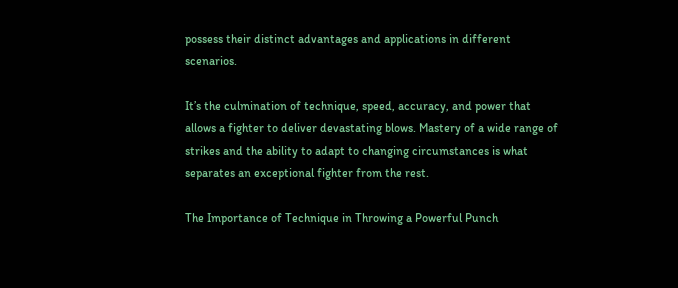possess their distinct advantages and applications in different scenarios.

It’s the culmination of technique, speed, accuracy, and power that allows a fighter to deliver devastating blows. Mastery of a wide range of strikes and the ability to adapt to changing circumstances is what separates an exceptional fighter from the rest.

The Importance of Technique in Throwing a Powerful Punch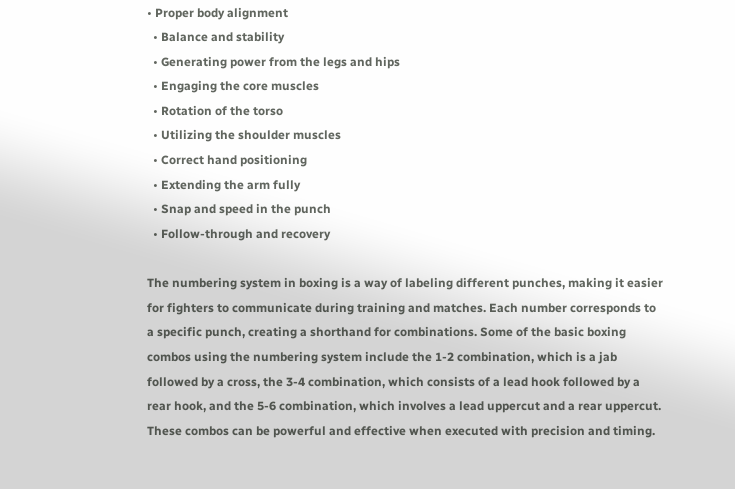• Proper body alignment
  • Balance and stability
  • Generating power from the legs and hips
  • Engaging the core muscles
  • Rotation of the torso
  • Utilizing the shoulder muscles
  • Correct hand positioning
  • Extending the arm fully
  • Snap and speed in the punch
  • Follow-through and recovery

The numbering system in boxing is a way of labeling different punches, making it easier for fighters to communicate during training and matches. Each number corresponds to a specific punch, creating a shorthand for combinations. Some of the basic boxing combos using the numbering system include the 1-2 combination, which is a jab followed by a cross, the 3-4 combination, which consists of a lead hook followed by a rear hook, and the 5-6 combination, which involves a lead uppercut and a rear uppercut. These combos can be powerful and effective when executed with precision and timing.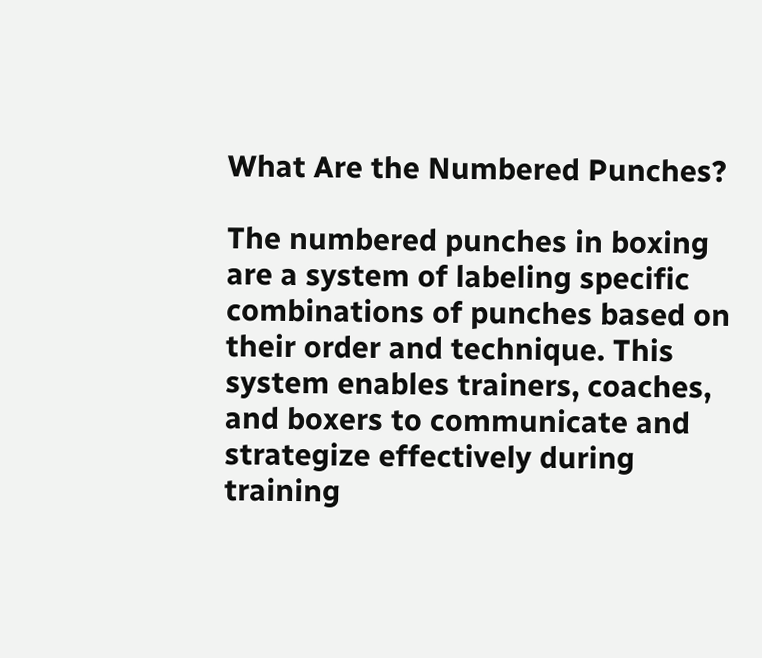What Are the Numbered Punches?

The numbered punches in boxing are a system of labeling specific combinations of punches based on their order and technique. This system enables trainers, coaches, and boxers to communicate and strategize effectively during training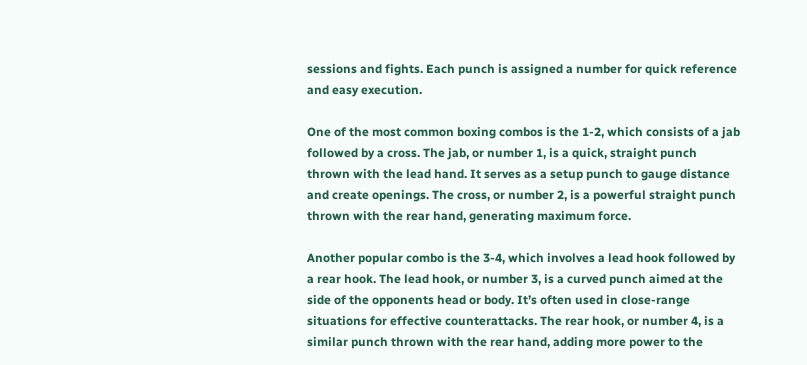sessions and fights. Each punch is assigned a number for quick reference and easy execution.

One of the most common boxing combos is the 1-2, which consists of a jab followed by a cross. The jab, or number 1, is a quick, straight punch thrown with the lead hand. It serves as a setup punch to gauge distance and create openings. The cross, or number 2, is a powerful straight punch thrown with the rear hand, generating maximum force.

Another popular combo is the 3-4, which involves a lead hook followed by a rear hook. The lead hook, or number 3, is a curved punch aimed at the side of the opponents head or body. It’s often used in close-range situations for effective counterattacks. The rear hook, or number 4, is a similar punch thrown with the rear hand, adding more power to the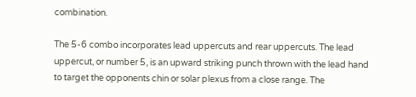combination.

The 5-6 combo incorporates lead uppercuts and rear uppercuts. The lead uppercut, or number 5, is an upward striking punch thrown with the lead hand to target the opponents chin or solar plexus from a close range. The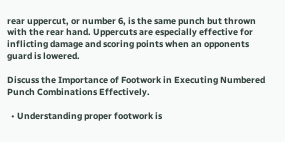rear uppercut, or number 6, is the same punch but thrown with the rear hand. Uppercuts are especially effective for inflicting damage and scoring points when an opponents guard is lowered.

Discuss the Importance of Footwork in Executing Numbered Punch Combinations Effectively.

  • Understanding proper footwork is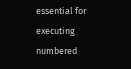essential for executing numbered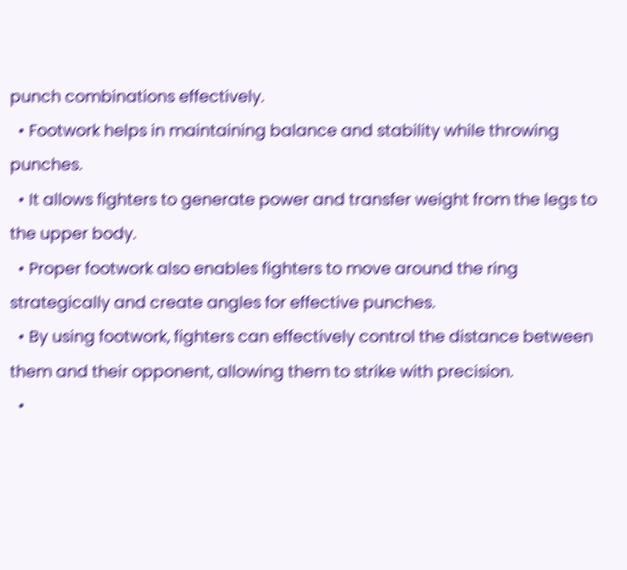punch combinations effectively.
  • Footwork helps in maintaining balance and stability while throwing punches.
  • It allows fighters to generate power and transfer weight from the legs to the upper body.
  • Proper footwork also enables fighters to move around the ring strategically and create angles for effective punches.
  • By using footwork, fighters can effectively control the distance between them and their opponent, allowing them to strike with precision.
  •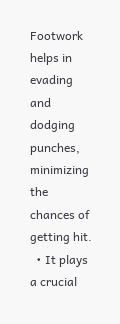Footwork helps in evading and dodging punches, minimizing the chances of getting hit.
  • It plays a crucial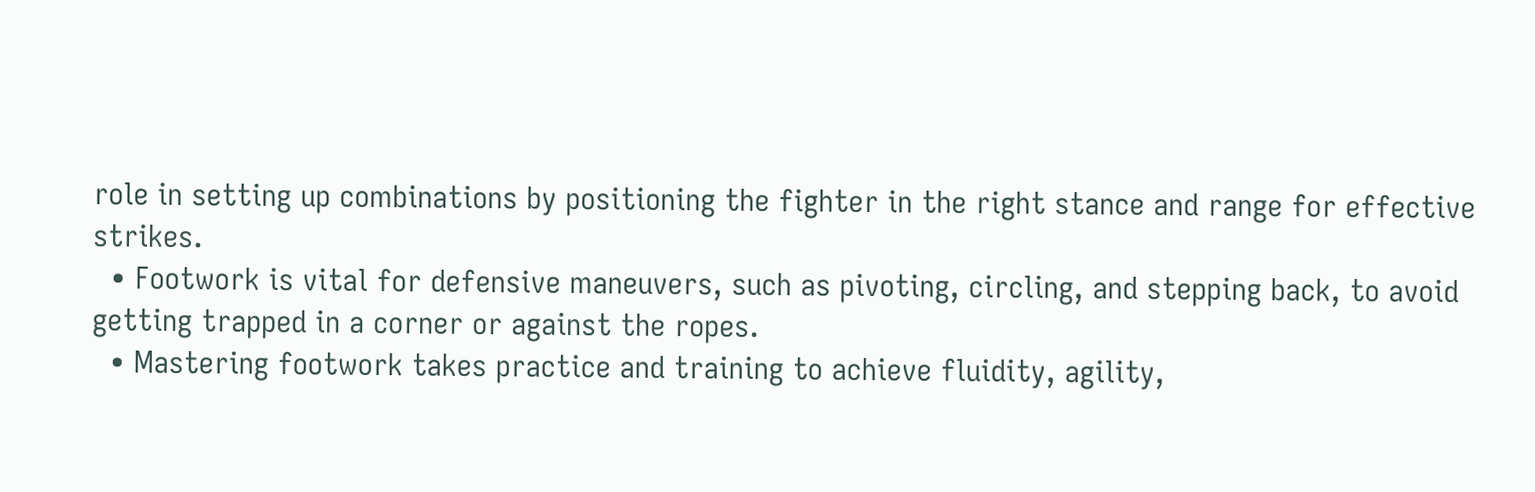role in setting up combinations by positioning the fighter in the right stance and range for effective strikes.
  • Footwork is vital for defensive maneuvers, such as pivoting, circling, and stepping back, to avoid getting trapped in a corner or against the ropes.
  • Mastering footwork takes practice and training to achieve fluidity, agility,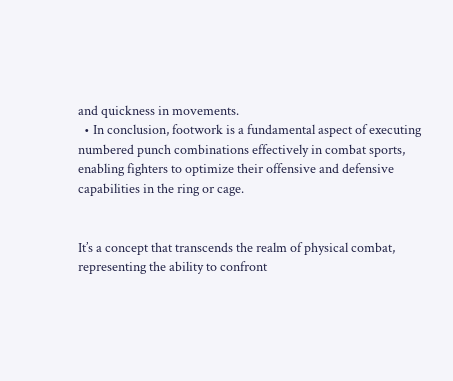and quickness in movements.
  • In conclusion, footwork is a fundamental aspect of executing numbered punch combinations effectively in combat sports, enabling fighters to optimize their offensive and defensive capabilities in the ring or cage.


It’s a concept that transcends the realm of physical combat, representing the ability to confront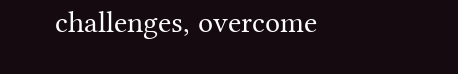challenges, overcome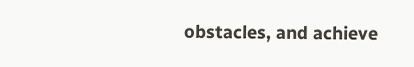obstacles, and achieve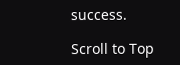success.

Scroll to Top